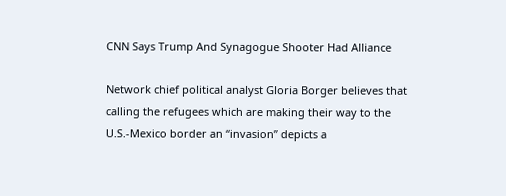CNN Says Trump And Synagogue Shooter Had Alliance

Network chief political analyst Gloria Borger believes that calling the refugees which are making their way to the U.S.-Mexico border an “invasion” depicts a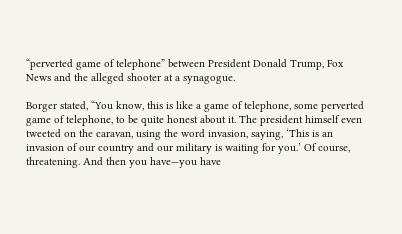“perverted game of telephone” between President Donald Trump, Fox News and the alleged shooter at a synagogue.

Borger stated, “You know, this is like a game of telephone, some perverted game of telephone, to be quite honest about it. The president himself even tweeted on the caravan, using the word invasion, saying, ‘This is an invasion of our country and our military is waiting for you.’ Of course, threatening. And then you have—you have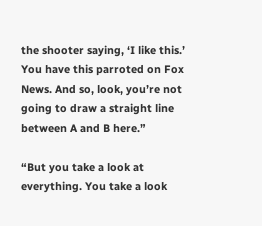the shooter saying, ‘I like this.’ You have this parroted on Fox News. And so, look, you’re not going to draw a straight line between A and B here.”

“But you take a look at everything. You take a look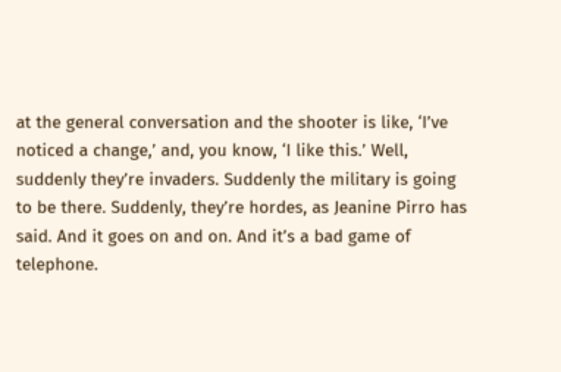at the general conversation and the shooter is like, ‘I’ve noticed a change,’ and, you know, ‘I like this.’ Well, suddenly they’re invaders. Suddenly the military is going to be there. Suddenly, they’re hordes, as Jeanine Pirro has said. And it goes on and on. And it’s a bad game of telephone.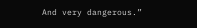And very dangerous.”